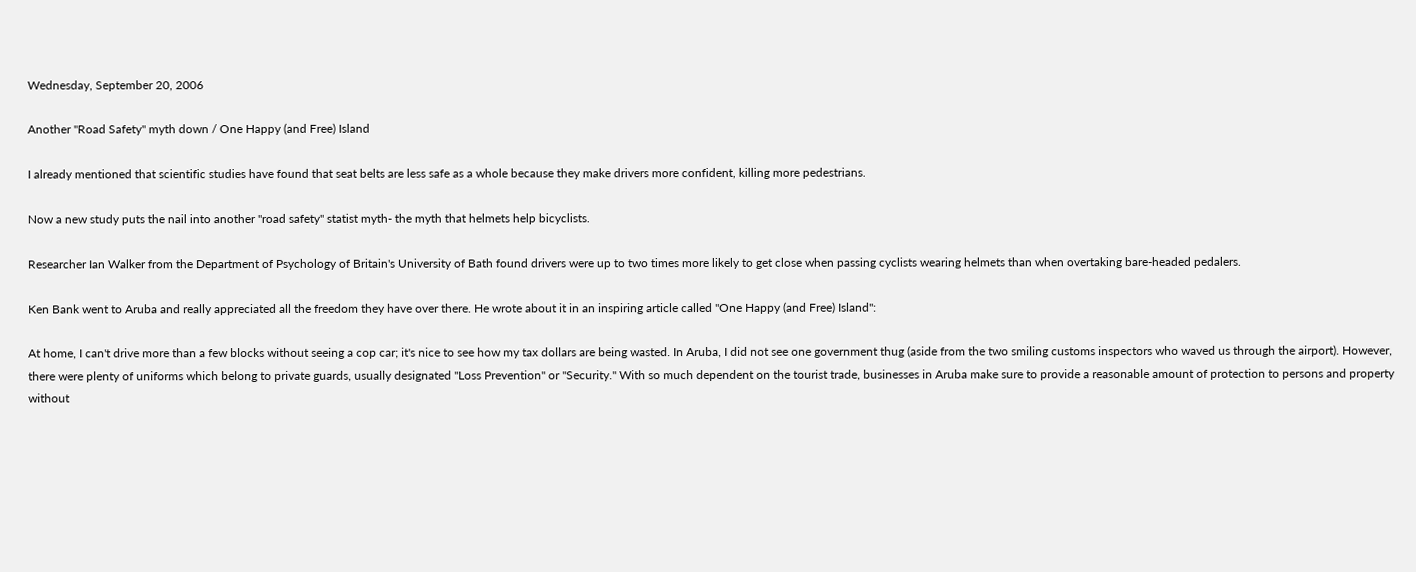Wednesday, September 20, 2006

Another "Road Safety" myth down / One Happy (and Free) Island

I already mentioned that scientific studies have found that seat belts are less safe as a whole because they make drivers more confident, killing more pedestrians.

Now a new study puts the nail into another "road safety" statist myth- the myth that helmets help bicyclists.

Researcher Ian Walker from the Department of Psychology of Britain's University of Bath found drivers were up to two times more likely to get close when passing cyclists wearing helmets than when overtaking bare-headed pedalers.

Ken Bank went to Aruba and really appreciated all the freedom they have over there. He wrote about it in an inspiring article called "One Happy (and Free) Island":

At home, I can't drive more than a few blocks without seeing a cop car; it's nice to see how my tax dollars are being wasted. In Aruba, I did not see one government thug (aside from the two smiling customs inspectors who waved us through the airport). However, there were plenty of uniforms which belong to private guards, usually designated "Loss Prevention" or "Security." With so much dependent on the tourist trade, businesses in Aruba make sure to provide a reasonable amount of protection to persons and property without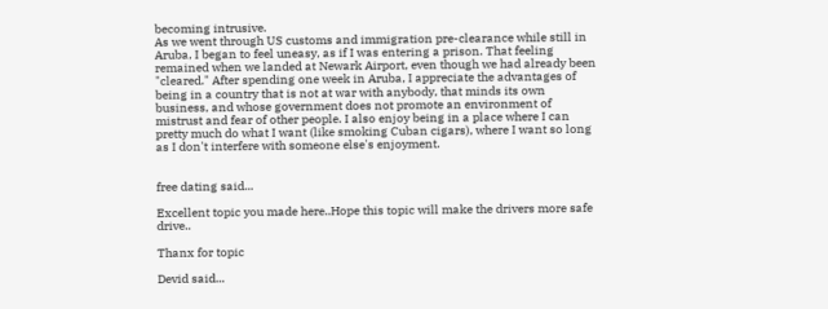becoming intrusive.
As we went through US customs and immigration pre-clearance while still in Aruba, I began to feel uneasy, as if I was entering a prison. That feeling remained when we landed at Newark Airport, even though we had already been "cleared." After spending one week in Aruba, I appreciate the advantages of being in a country that is not at war with anybody, that minds its own business, and whose government does not promote an environment of mistrust and fear of other people. I also enjoy being in a place where I can pretty much do what I want (like smoking Cuban cigars), where I want so long as I don't interfere with someone else's enjoyment.


free dating said...

Excellent topic you made here..Hope this topic will make the drivers more safe drive..

Thanx for topic

Devid said...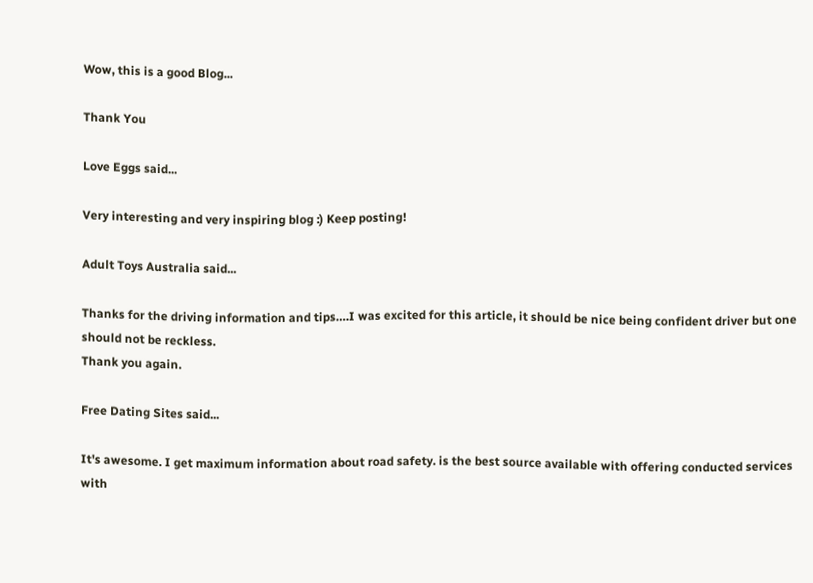Wow, this is a good Blog...

Thank You

Love Eggs said...

Very interesting and very inspiring blog :) Keep posting!

Adult Toys Australia said...

Thanks for the driving information and tips….I was excited for this article, it should be nice being confident driver but one should not be reckless.
Thank you again.

Free Dating Sites said...

It's awesome. I get maximum information about road safety. is the best source available with offering conducted services with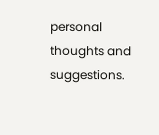personal thoughts and suggestions.